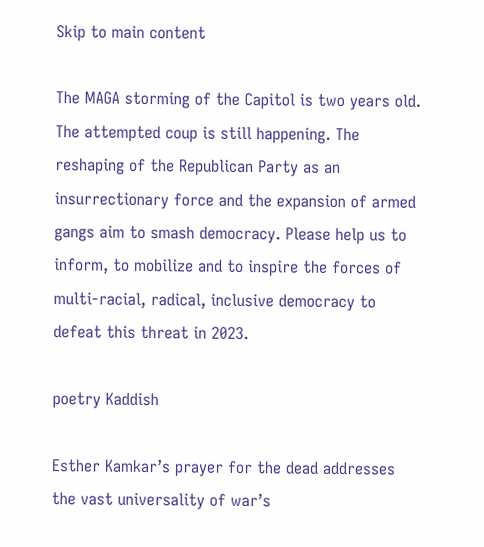Skip to main content

The MAGA storming of the Capitol is two years old. The attempted coup is still happening. The reshaping of the Republican Party as an insurrectionary force and the expansion of armed gangs aim to smash democracy. Please help us to inform, to mobilize and to inspire the forces of multi-racial, radical, inclusive democracy to defeat this threat in 2023.

poetry Kaddish

Esther Kamkar’s prayer for the dead addresses the vast universality of war’s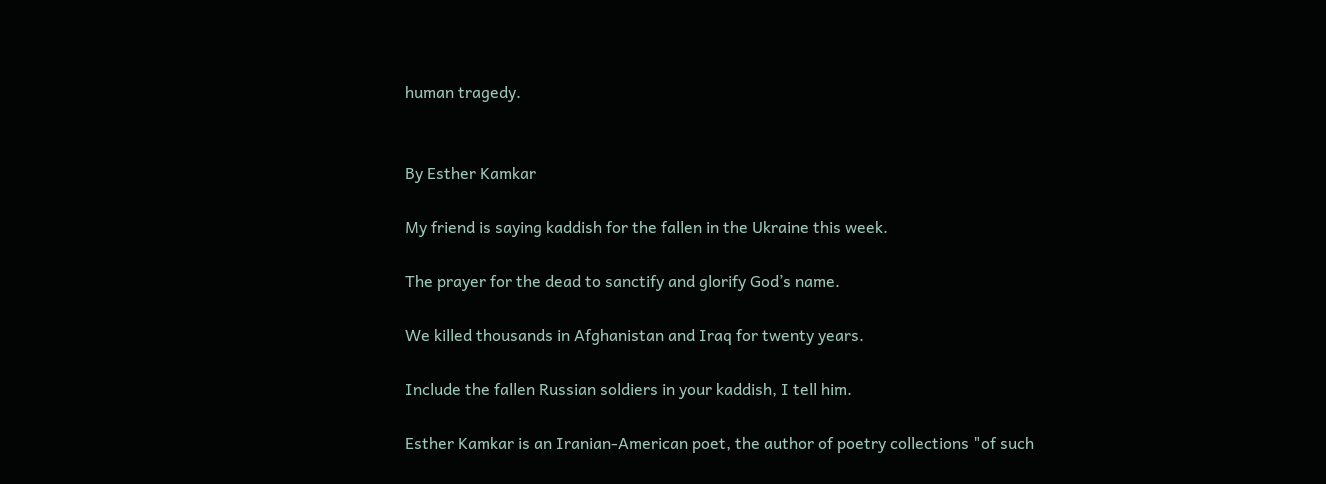human tragedy.


By Esther Kamkar

My friend is saying kaddish for the fallen in the Ukraine this week.

The prayer for the dead to sanctify and glorify God’s name.

We killed thousands in Afghanistan and Iraq for twenty years.

Include the fallen Russian soldiers in your kaddish, I tell him.

Esther Kamkar is an Iranian-American poet, the author of poetry collections "of such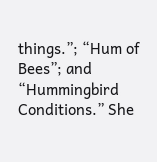things.”; “Hum of Bees”; and “Hummingbird Conditions.” She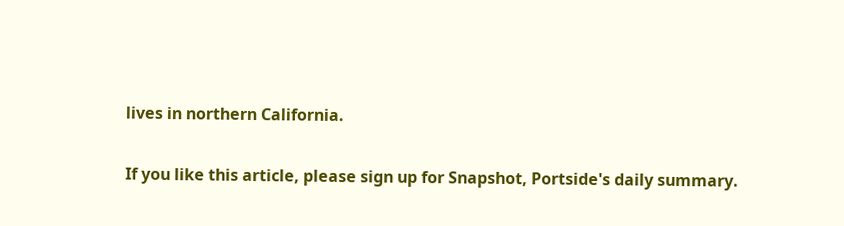lives in northern California.

If you like this article, please sign up for Snapshot, Portside's daily summary.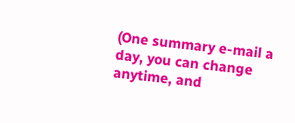(One summary e-mail a day, you can change anytime, and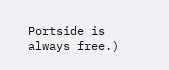Portside is always free.)